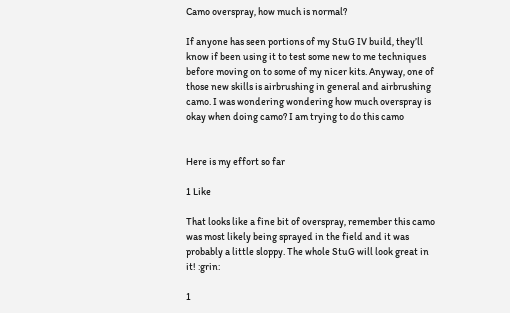Camo overspray, how much is normal?

If anyone has seen portions of my StuG IV build, they’ll know if been using it to test some new to me techniques before moving on to some of my nicer kits. Anyway, one of those new skills is airbrushing in general and airbrushing camo. I was wondering wondering how much overspray is okay when doing camo? I am trying to do this camo


Here is my effort so far

1 Like

That looks like a fine bit of overspray, remember this camo was most likely being sprayed in the field and it was probably a little sloppy. The whole StuG will look great in it! :grin:

1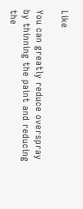Like

You can greatly reduce overspray by thinning the paint and reducing the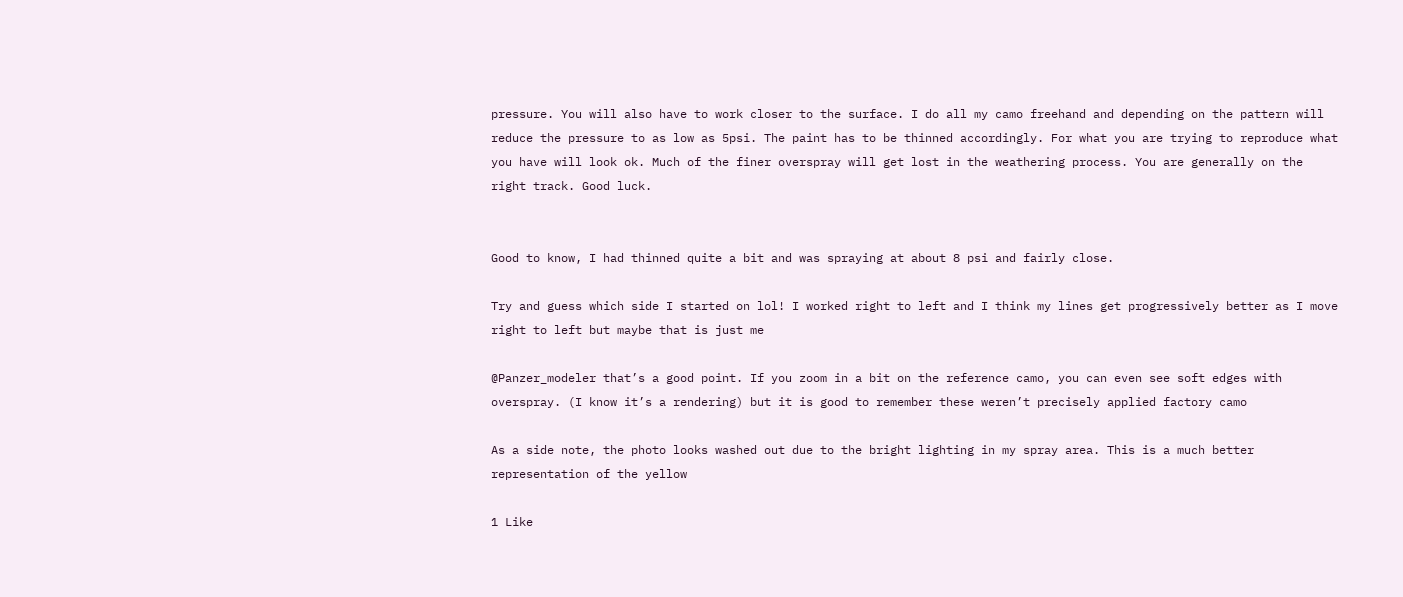pressure. You will also have to work closer to the surface. I do all my camo freehand and depending on the pattern will reduce the pressure to as low as 5psi. The paint has to be thinned accordingly. For what you are trying to reproduce what you have will look ok. Much of the finer overspray will get lost in the weathering process. You are generally on the right track. Good luck.


Good to know, I had thinned quite a bit and was spraying at about 8 psi and fairly close.

Try and guess which side I started on lol! I worked right to left and I think my lines get progressively better as I move right to left but maybe that is just me

@Panzer_modeler that’s a good point. If you zoom in a bit on the reference camo, you can even see soft edges with overspray. (I know it’s a rendering) but it is good to remember these weren’t precisely applied factory camo

As a side note, the photo looks washed out due to the bright lighting in my spray area. This is a much better representation of the yellow

1 Like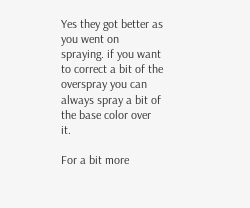Yes they got better as you went on spraying. if you want to correct a bit of the overspray you can always spray a bit of the base color over it.

For a bit more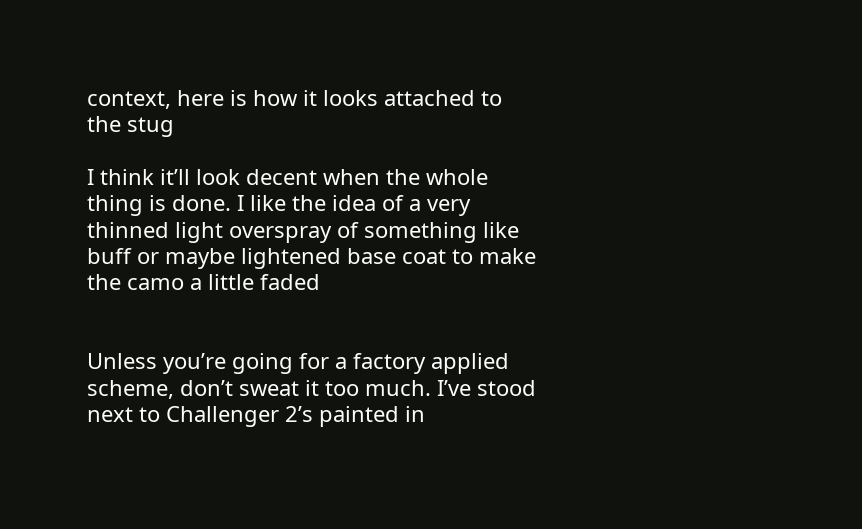context, here is how it looks attached to the stug

I think it’ll look decent when the whole thing is done. I like the idea of a very thinned light overspray of something like buff or maybe lightened base coat to make the camo a little faded


Unless you’re going for a factory applied scheme, don’t sweat it too much. I’ve stood next to Challenger 2’s painted in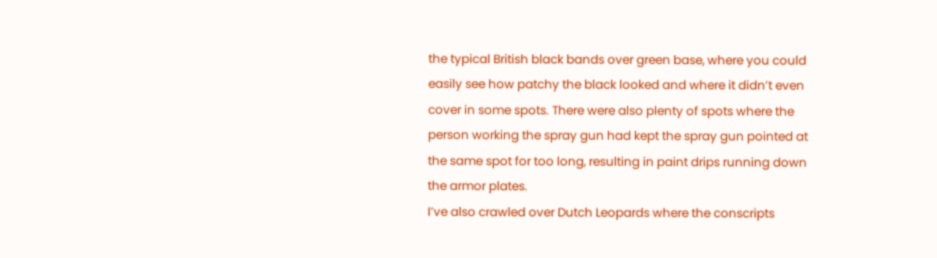the typical British black bands over green base, where you could easily see how patchy the black looked and where it didn’t even cover in some spots. There were also plenty of spots where the person working the spray gun had kept the spray gun pointed at the same spot for too long, resulting in paint drips running down the armor plates.
I’ve also crawled over Dutch Leopards where the conscripts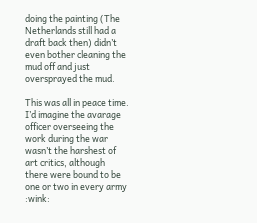doing the painting (The Netherlands still had a draft back then) didn’t even bother cleaning the mud off and just oversprayed the mud.

This was all in peace time. I’d imagine the avarage officer overseeing the work during the war wasn’t the harshest of art critics, although there were bound to be one or two in every army :wink: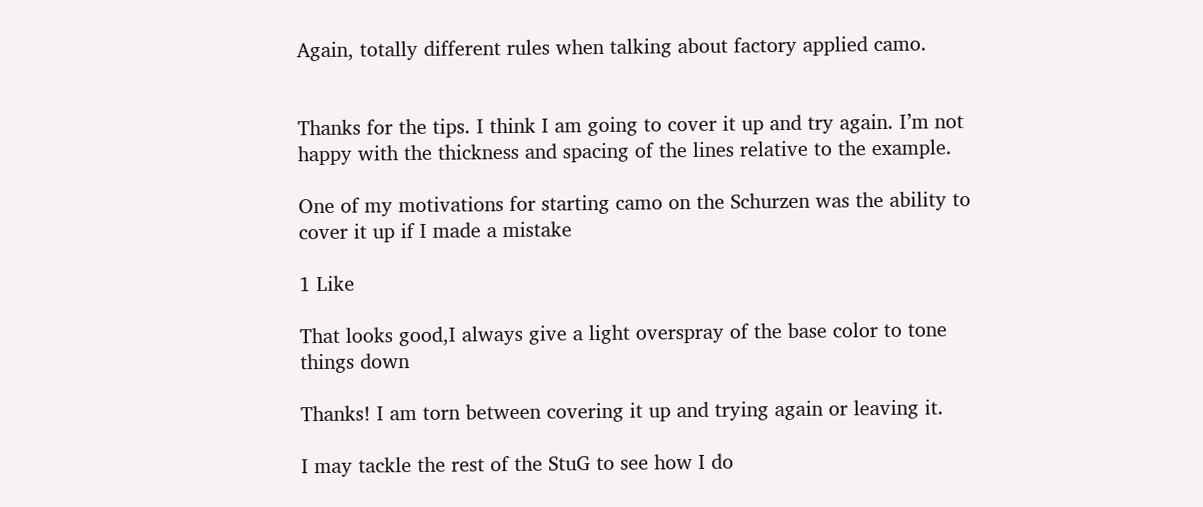Again, totally different rules when talking about factory applied camo.


Thanks for the tips. I think I am going to cover it up and try again. I’m not happy with the thickness and spacing of the lines relative to the example.

One of my motivations for starting camo on the Schurzen was the ability to cover it up if I made a mistake

1 Like

That looks good,I always give a light overspray of the base color to tone things down

Thanks! I am torn between covering it up and trying again or leaving it.

I may tackle the rest of the StuG to see how I do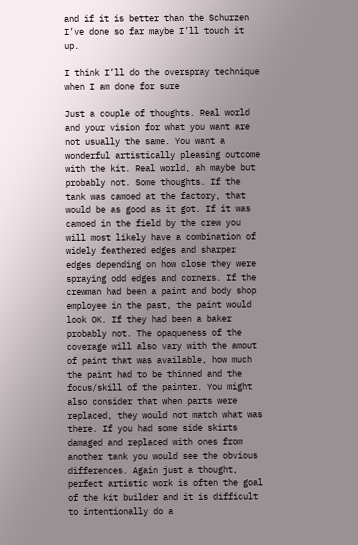and if it is better than the Schurzen I’ve done so far maybe I’ll touch it up.

I think I’ll do the overspray technique when I am done for sure

Just a couple of thoughts. Real world and your vision for what you want are not usually the same. You want a wonderful artistically pleasing outcome with the kit. Real world, ah maybe but probably not. Some thoughts. If the tank was camoed at the factory, that would be as good as it got. If it was camoed in the field by the crew you will most likely have a combination of widely feathered edges and sharper edges depending on how close they were spraying odd edges and corners. If the crewman had been a paint and body shop employee in the past, the paint would look OK. If they had been a baker probably not. The opaqueness of the coverage will also vary with the amout of paint that was available, how much the paint had to be thinned and the focus/skill of the painter. You might also consider that when parts were replaced, they would not match what was there. If you had some side skirts damaged and replaced with ones from another tank you would see the obvious differences. Again just a thought, perfect artistic work is often the goal of the kit builder and it is difficult to intentionally do a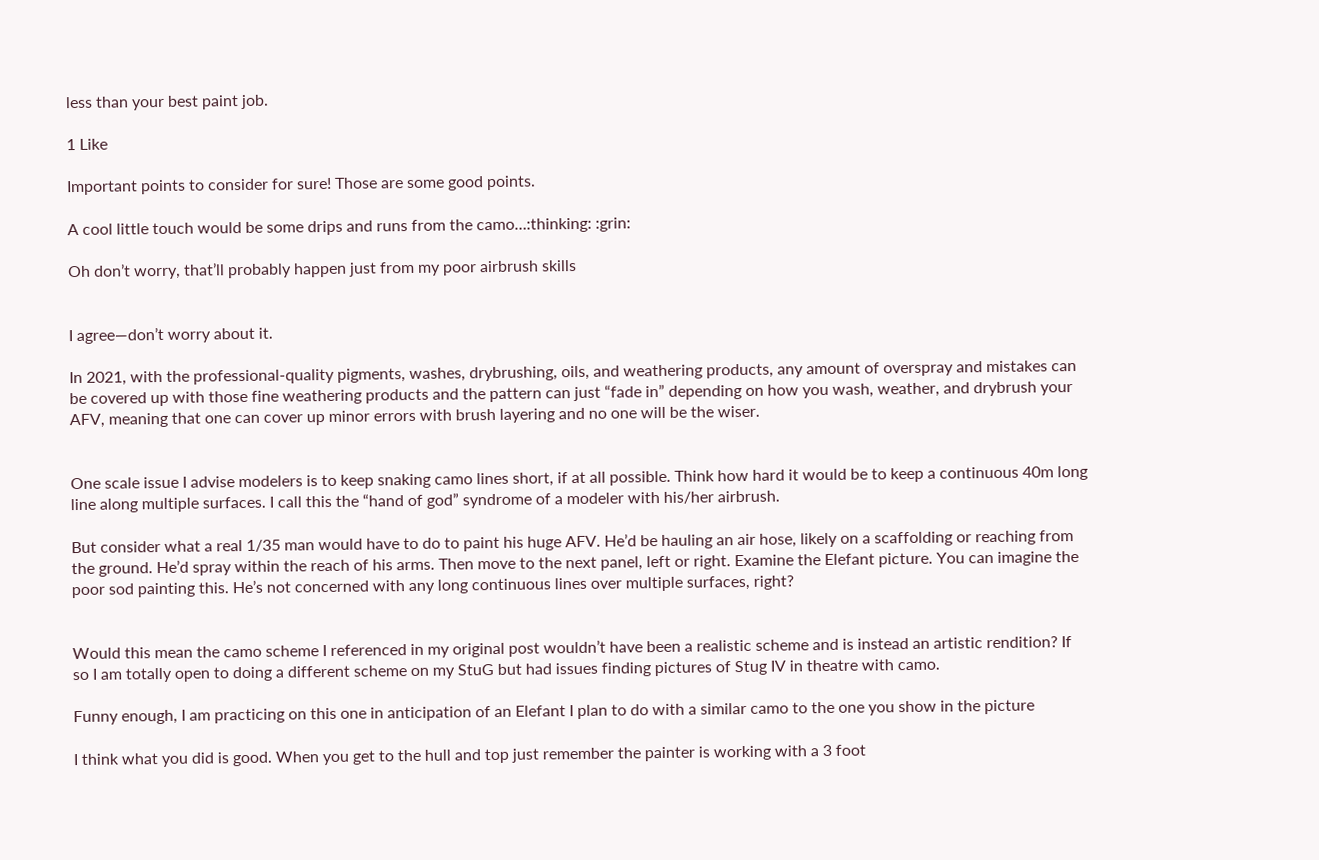less than your best paint job.

1 Like

Important points to consider for sure! Those are some good points.

A cool little touch would be some drips and runs from the camo…:thinking: :grin:

Oh don’t worry, that’ll probably happen just from my poor airbrush skills


I agree—don’t worry about it.

In 2021, with the professional-quality pigments, washes, drybrushing, oils, and weathering products, any amount of overspray and mistakes can be covered up with those fine weathering products and the pattern can just “fade in” depending on how you wash, weather, and drybrush your AFV, meaning that one can cover up minor errors with brush layering and no one will be the wiser.


One scale issue I advise modelers is to keep snaking camo lines short, if at all possible. Think how hard it would be to keep a continuous 40m long line along multiple surfaces. I call this the “hand of god” syndrome of a modeler with his/her airbrush.

But consider what a real 1/35 man would have to do to paint his huge AFV. He’d be hauling an air hose, likely on a scaffolding or reaching from the ground. He’d spray within the reach of his arms. Then move to the next panel, left or right. Examine the Elefant picture. You can imagine the poor sod painting this. He’s not concerned with any long continuous lines over multiple surfaces, right?


Would this mean the camo scheme I referenced in my original post wouldn’t have been a realistic scheme and is instead an artistic rendition? If so I am totally open to doing a different scheme on my StuG but had issues finding pictures of Stug IV in theatre with camo.

Funny enough, I am practicing on this one in anticipation of an Elefant I plan to do with a similar camo to the one you show in the picture

I think what you did is good. When you get to the hull and top just remember the painter is working with a 3 foot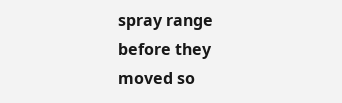spray range before they moved so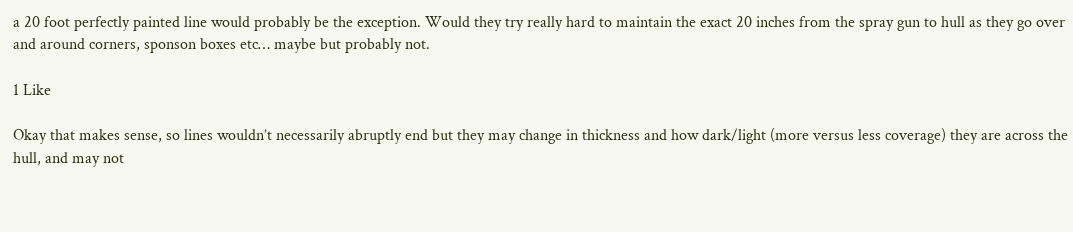a 20 foot perfectly painted line would probably be the exception. Would they try really hard to maintain the exact 20 inches from the spray gun to hull as they go over and around corners, sponson boxes etc… maybe but probably not.

1 Like

Okay that makes sense, so lines wouldn’t necessarily abruptly end but they may change in thickness and how dark/light (more versus less coverage) they are across the hull, and may not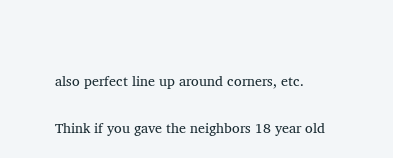also perfect line up around corners, etc.

Think if you gave the neighbors 18 year old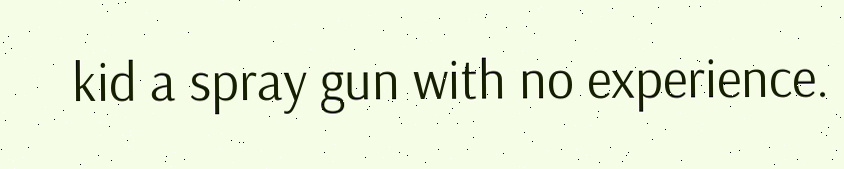kid a spray gun with no experience.